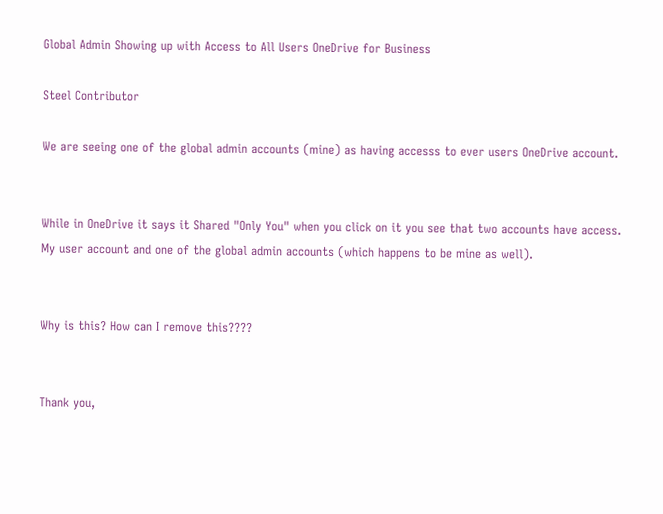Global Admin Showing up with Access to All Users OneDrive for Business

Steel Contributor

We are seeing one of the global admin accounts (mine) as having accesss to ever users OneDrive account.


While in OneDrive it says it Shared "Only You" when you click on it you see that two accounts have access. My user account and one of the global admin accounts (which happens to be mine as well).


Why is this? How can I remove this????


Thank you,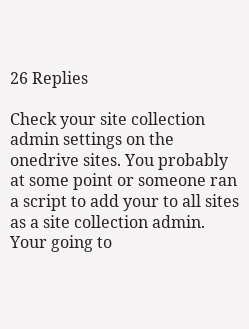26 Replies

Check your site collection admin settings on the onedrive sites. You probably at some point or someone ran a script to add your to all sites as a site collection admin. Your going to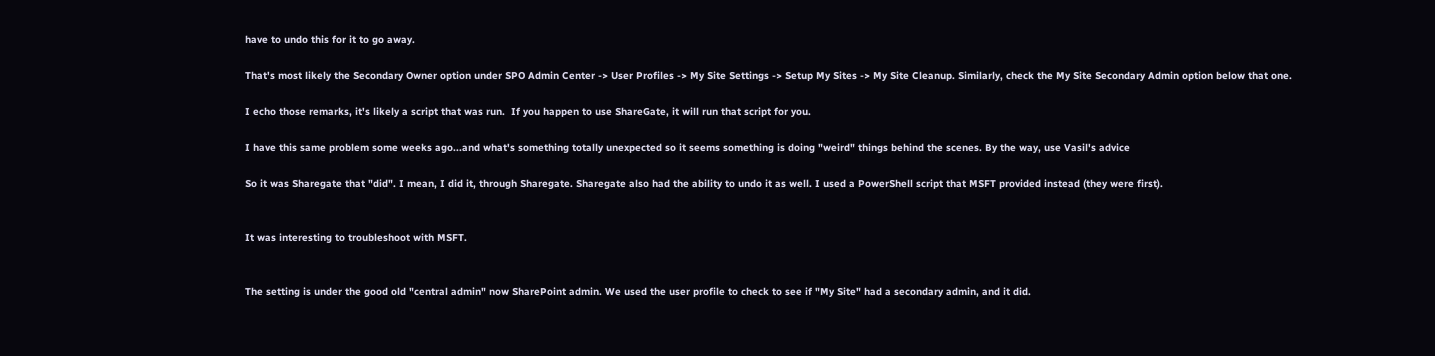have to undo this for it to go away.

That's most likely the Secondary Owner option under SPO Admin Center -> User Profiles -> My Site Settings -> Setup My Sites -> My Site Cleanup. Similarly, check the My Site Secondary Admin option below that one.

I echo those remarks, it's likely a script that was run.  If you happen to use ShareGate, it will run that script for you.

I have this same problem some weeks ago...and what's something totally unexpected so it seems something is doing "weird" things behind the scenes. By the way, use Vasil's advice

So it was Sharegate that "did". I mean, I did it, through Sharegate. Sharegate also had the ability to undo it as well. I used a PowerShell script that MSFT provided instead (they were first).


It was interesting to troubleshoot with MSFT.


The setting is under the good old "central admin" now SharePoint admin. We used the user profile to check to see if "My Site" had a secondary admin, and it did.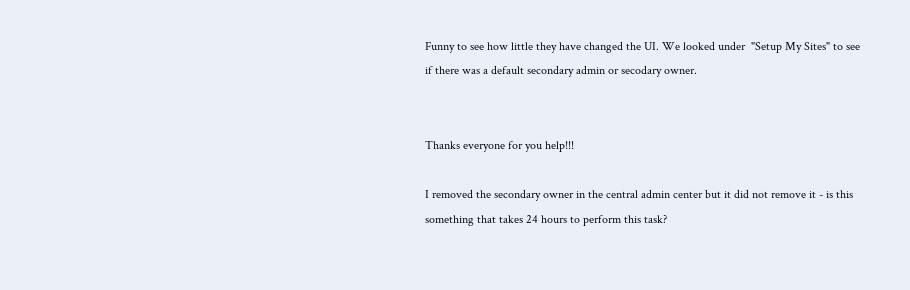Funny to see how little they have changed the UI. We looked under  "Setup My Sites" to see if there was a default secondary admin or secodary owner.


Thanks everyone for you help!!!

I removed the secondary owner in the central admin center but it did not remove it - is this something that takes 24 hours to perform this task?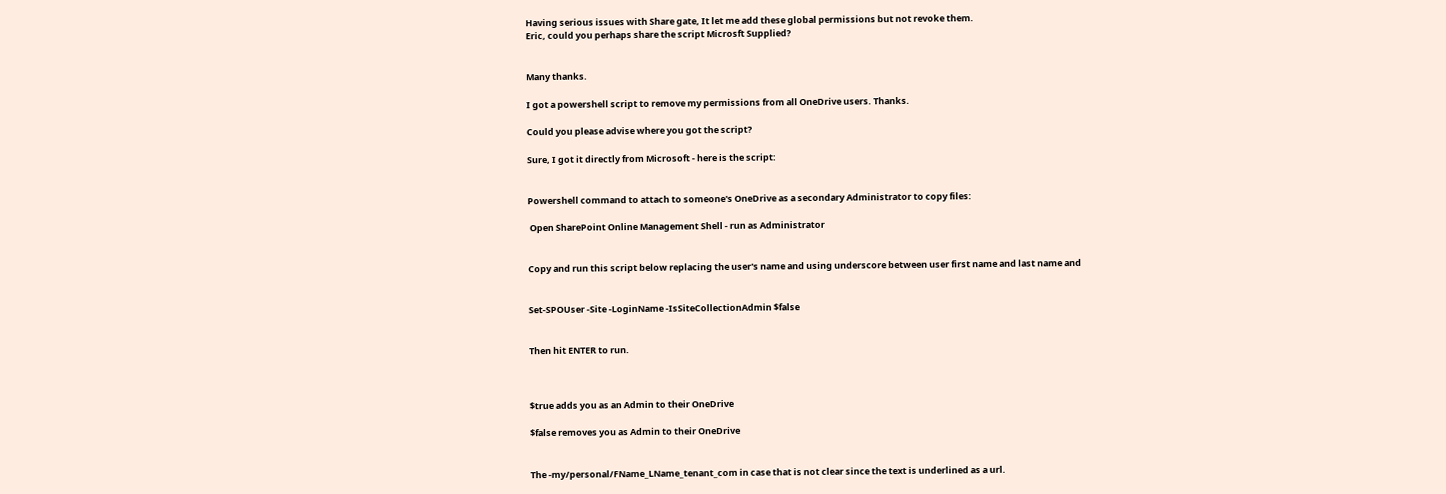Having serious issues with Share gate, It let me add these global permissions but not revoke them.
Eric, could you perhaps share the script Microsft Supplied?


Many thanks.

I got a powershell script to remove my permissions from all OneDrive users. Thanks.

Could you please advise where you got the script?

Sure, I got it directly from Microsoft - here is the script:


Powershell command to attach to someone's OneDrive as a secondary Administrator to copy files:

 Open SharePoint Online Management Shell - run as Administrator


Copy and run this script below replacing the user's name and using underscore between user first name and last name and


Set-SPOUser -Site -LoginName -IsSiteCollectionAdmin $false


Then hit ENTER to run.



$true adds you as an Admin to their OneDrive

$false removes you as Admin to their OneDrive


The -my/personal/FName_LName_tenant_com in case that is not clear since the text is underlined as a url.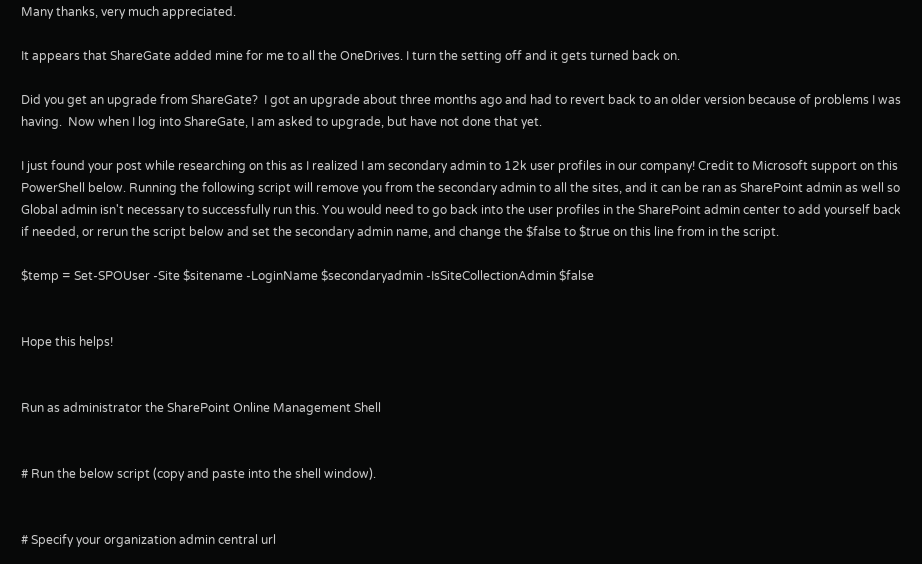Many thanks, very much appreciated.

It appears that ShareGate added mine for me to all the OneDrives. I turn the setting off and it gets turned back on.

Did you get an upgrade from ShareGate?  I got an upgrade about three months ago and had to revert back to an older version because of problems I was having.  Now when I log into ShareGate, I am asked to upgrade, but have not done that yet.

I just found your post while researching on this as I realized I am secondary admin to 12k user profiles in our company! Credit to Microsoft support on this PowerShell below. Running the following script will remove you from the secondary admin to all the sites, and it can be ran as SharePoint admin as well so Global admin isn't necessary to successfully run this. You would need to go back into the user profiles in the SharePoint admin center to add yourself back if needed, or rerun the script below and set the secondary admin name, and change the $false to $true on this line from in the script.

$temp = Set-SPOUser -Site $sitename -LoginName $secondaryadmin -IsSiteCollectionAdmin $false


Hope this helps!


Run as administrator the SharePoint Online Management Shell


# Run the below script (copy and paste into the shell window).


# Specify your organization admin central url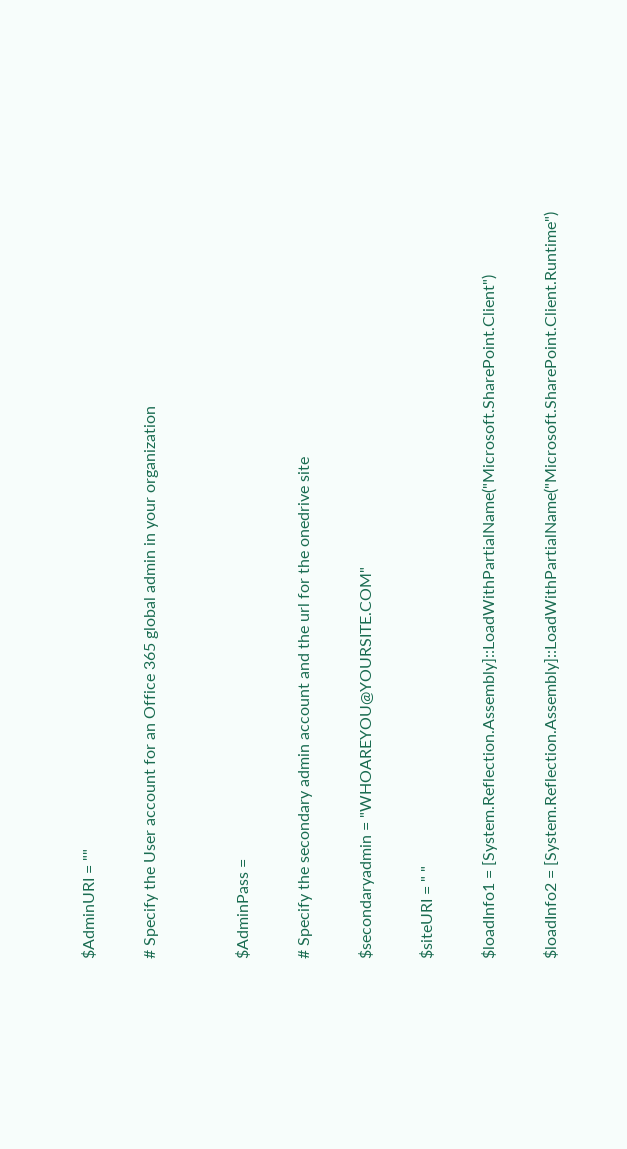$AdminURI = ""

# Specify the User account for an Office 365 global admin in your organization


$AdminPass =

# Specify the secondary admin account and the url for the onedrive site

$secondaryadmin = "WHOAREYOU@YOURSITE.COM"

$siteURI = " "

$loadInfo1 = [System.Reflection.Assembly]::LoadWithPartialName("Microsoft.SharePoint.Client")

$loadInfo2 = [System.Reflection.Assembly]::LoadWithPartialName("Microsoft.SharePoint.Client.Runtime")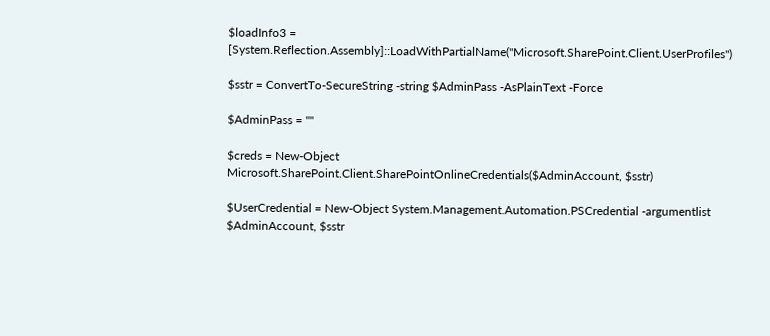$loadInfo3 = [System.Reflection.Assembly]::LoadWithPartialName("Microsoft.SharePoint.Client.UserProfiles")

$sstr = ConvertTo-SecureString -string $AdminPass -AsPlainText -Force

$AdminPass = ""

$creds = New-Object Microsoft.SharePoint.Client.SharePointOnlineCredentials($AdminAccount, $sstr)

$UserCredential = New-Object System.Management.Automation.PSCredential -argumentlist $AdminAccount, $sstr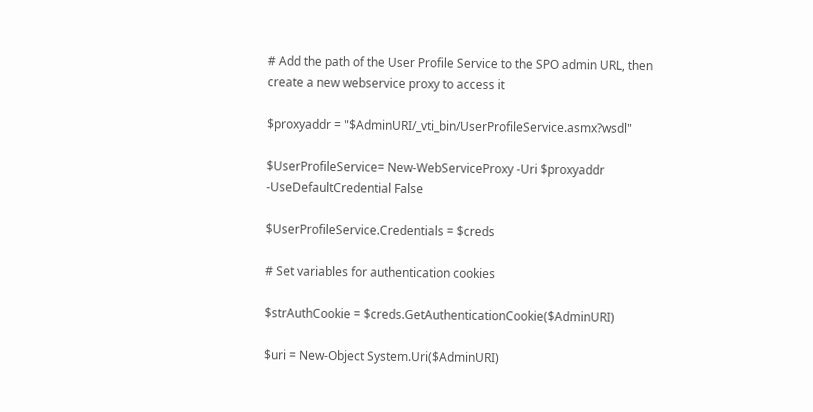# Add the path of the User Profile Service to the SPO admin URL, then create a new webservice proxy to access it

$proxyaddr = "$AdminURI/_vti_bin/UserProfileService.asmx?wsdl"

$UserProfileService= New-WebServiceProxy -Uri $proxyaddr -UseDefaultCredential False

$UserProfileService.Credentials = $creds

# Set variables for authentication cookies

$strAuthCookie = $creds.GetAuthenticationCookie($AdminURI)

$uri = New-Object System.Uri($AdminURI)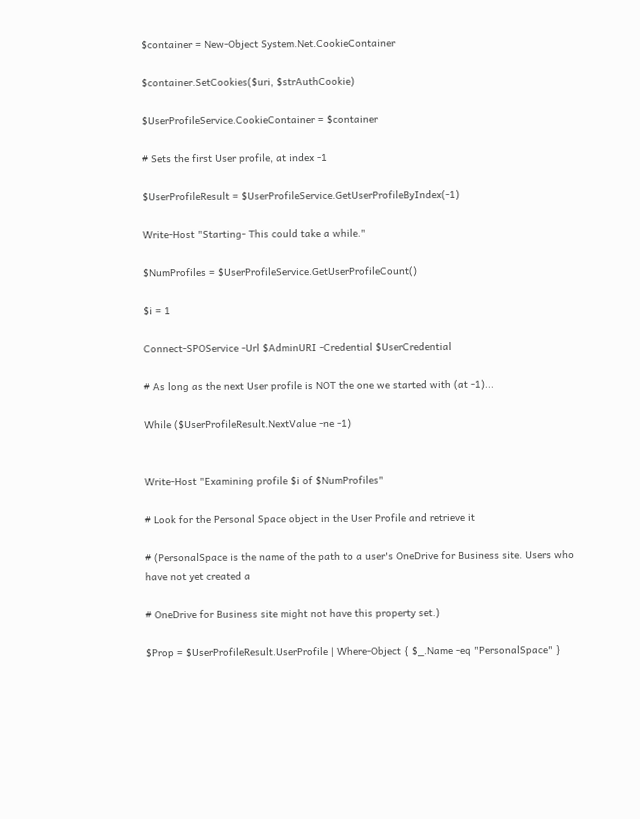$container = New-Object System.Net.CookieContainer

$container.SetCookies($uri, $strAuthCookie)

$UserProfileService.CookieContainer = $container

# Sets the first User profile, at index -1

$UserProfileResult = $UserProfileService.GetUserProfileByIndex(-1)

Write-Host "Starting- This could take a while."

$NumProfiles = $UserProfileService.GetUserProfileCount()

$i = 1

Connect-SPOService -Url $AdminURI -Credential $UserCredential

# As long as the next User profile is NOT the one we started with (at -1)...

While ($UserProfileResult.NextValue -ne -1)


Write-Host "Examining profile $i of $NumProfiles"

# Look for the Personal Space object in the User Profile and retrieve it

# (PersonalSpace is the name of the path to a user's OneDrive for Business site. Users who have not yet created a

# OneDrive for Business site might not have this property set.)

$Prop = $UserProfileResult.UserProfile | Where-Object { $_.Name -eq "PersonalSpace" }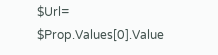$Url= $Prop.Values[0].Value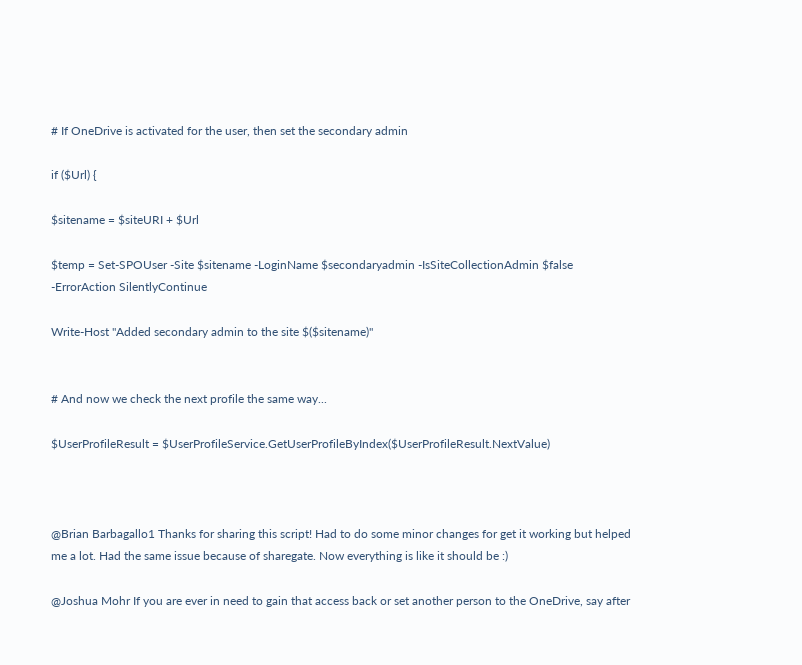# If OneDrive is activated for the user, then set the secondary admin

if ($Url) {

$sitename = $siteURI + $Url

$temp = Set-SPOUser -Site $sitename -LoginName $secondaryadmin -IsSiteCollectionAdmin $false -ErrorAction SilentlyContinue

Write-Host "Added secondary admin to the site $($sitename)"


# And now we check the next profile the same way...

$UserProfileResult = $UserProfileService.GetUserProfileByIndex($UserProfileResult.NextValue)



@Brian Barbagallo1 Thanks for sharing this script! Had to do some minor changes for get it working but helped me a lot. Had the same issue because of sharegate. Now everything is like it should be :)

@Joshua Mohr If you are ever in need to gain that access back or set another person to the OneDrive, say after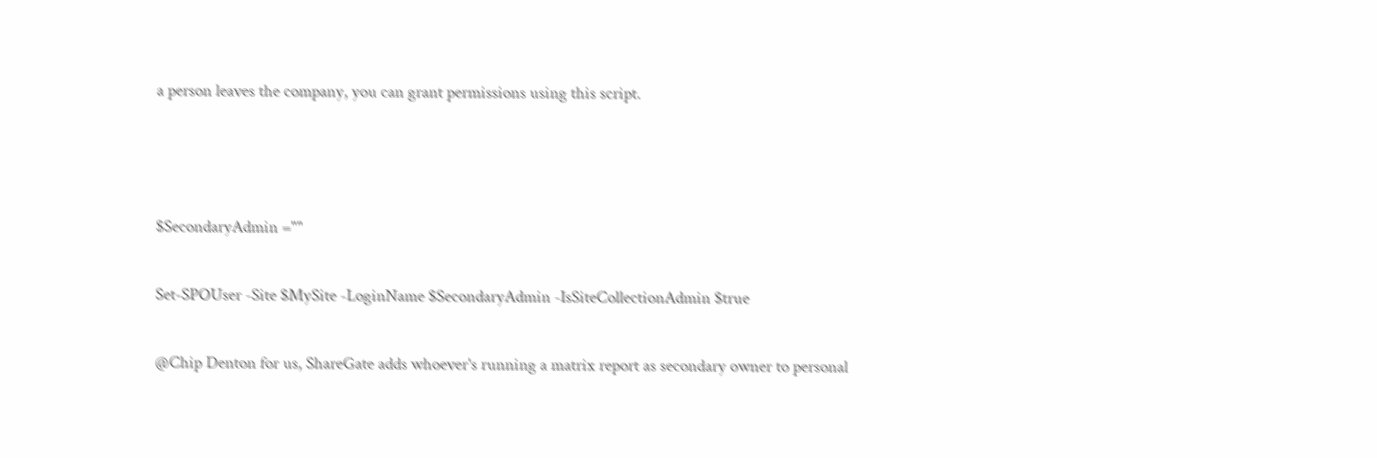a person leaves the company, you can grant permissions using this script.



$SecondaryAdmin =""

Set-SPOUser -Site $MySite -LoginName $SecondaryAdmin -IsSiteCollectionAdmin $true

@Chip Denton for us, ShareGate adds whoever's running a matrix report as secondary owner to personal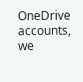OneDrive accounts, we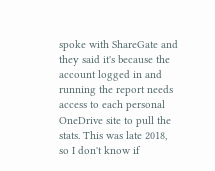spoke with ShareGate and they said it's because the account logged in and running the report needs access to each personal OneDrive site to pull the stats. This was late 2018, so I don't know if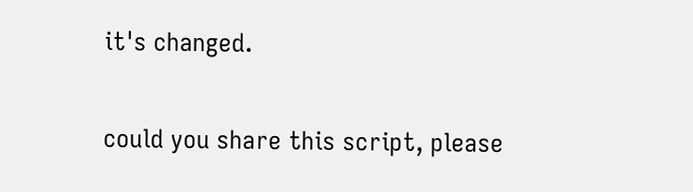it's changed.

could you share this script, please